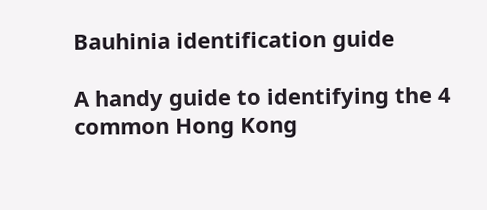Bauhinia identification guide

A handy guide to identifying the 4 common Hong Kong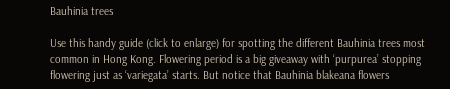Bauhinia trees

Use this handy guide (click to enlarge) for spotting the different Bauhinia trees most common in Hong Kong. Flowering period is a big giveaway with ‘purpurea’ stopping flowering just as ‘variegata’ starts. But notice that Bauhinia blakeana flowers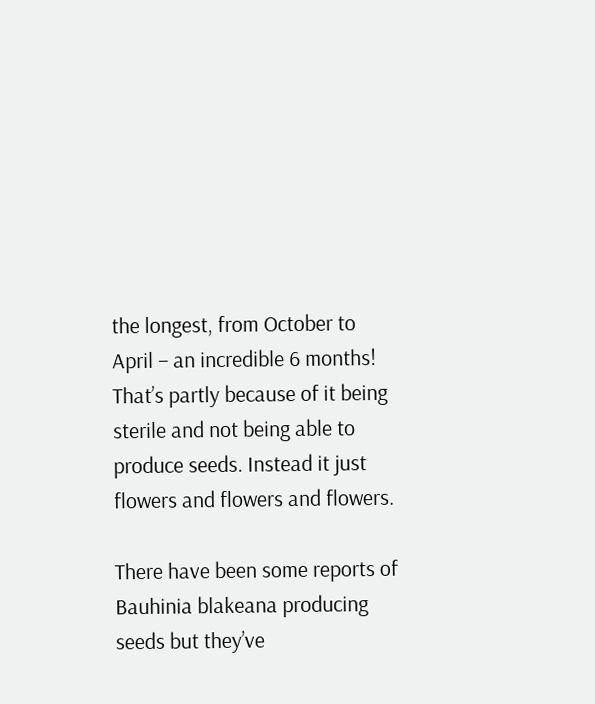the longest, from October to April – an incredible 6 months! That’s partly because of it being sterile and not being able to produce seeds. Instead it just flowers and flowers and flowers.

There have been some reports of Bauhinia blakeana producing seeds but they’ve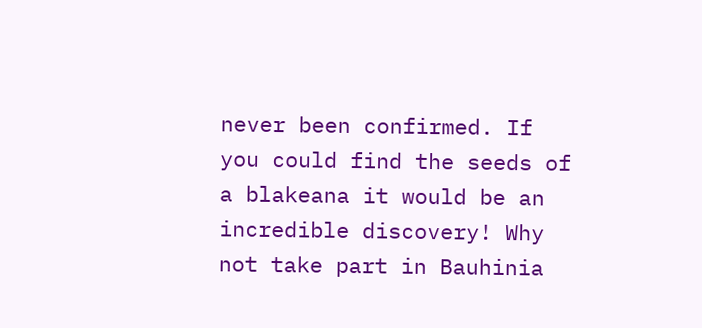never been confirmed. If you could find the seeds of a blakeana it would be an incredible discovery! Why not take part in Bauhinia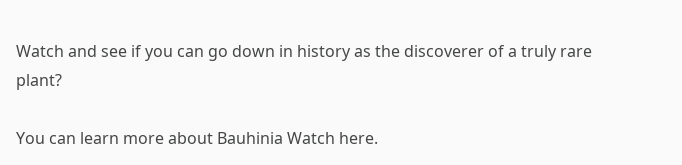Watch and see if you can go down in history as the discoverer of a truly rare plant?

You can learn more about Bauhinia Watch here.